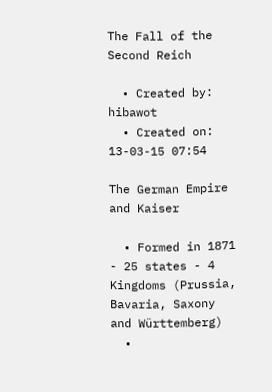The Fall of the Second Reich

  • Created by: hibawot
  • Created on: 13-03-15 07:54

The German Empire and Kaiser

  • Formed in 1871 - 25 states - 4 Kingdoms (Prussia, Bavaria, Saxony and Württemberg)
  •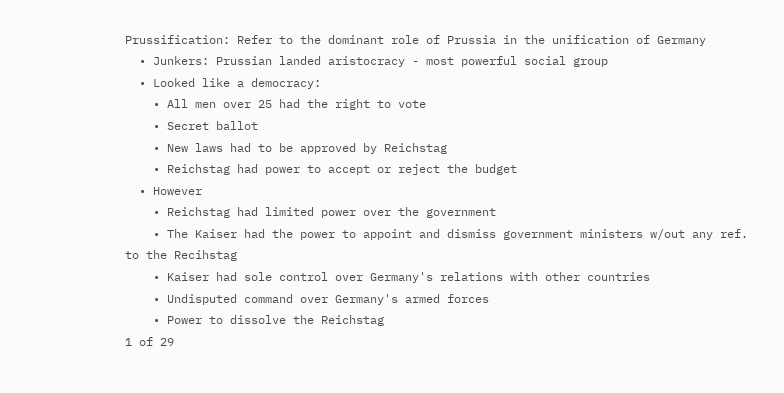Prussification: Refer to the dominant role of Prussia in the unification of Germany
  • Junkers: Prussian landed aristocracy - most powerful social group
  • Looked like a democracy:
    • All men over 25 had the right to vote
    • Secret ballot
    • New laws had to be approved by Reichstag
    • Reichstag had power to accept or reject the budget
  • However
    • Reichstag had limited power over the government
    • The Kaiser had the power to appoint and dismiss government ministers w/out any ref. to the Recihstag
    • Kaiser had sole control over Germany's relations with other countries
    • Undisputed command over Germany's armed forces
    • Power to dissolve the Reichstag
1 of 29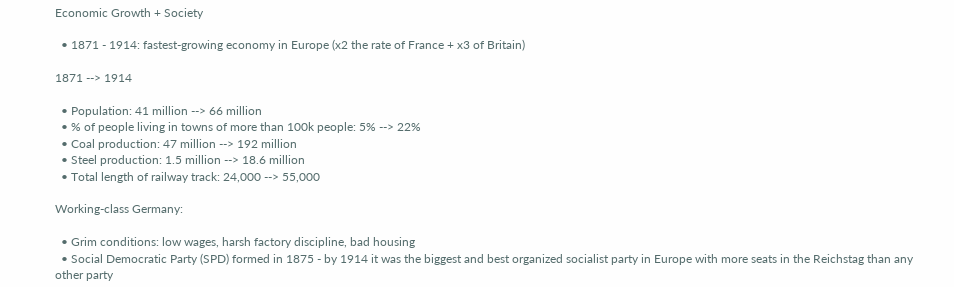Economic Growth + Society

  • 1871 - 1914: fastest-growing economy in Europe (x2 the rate of France + x3 of Britain)

1871 --> 1914

  • Population: 41 million --> 66 million
  • % of people living in towns of more than 100k people: 5% --> 22%
  • Coal production: 47 million --> 192 million
  • Steel production: 1.5 million --> 18.6 million
  • Total length of railway track: 24,000 --> 55,000

Working-class Germany:

  • Grim conditions: low wages, harsh factory discipline, bad housing
  • Social Democratic Party (SPD) formed in 1875 - by 1914 it was the biggest and best organized socialist party in Europe with more seats in the Reichstag than any other party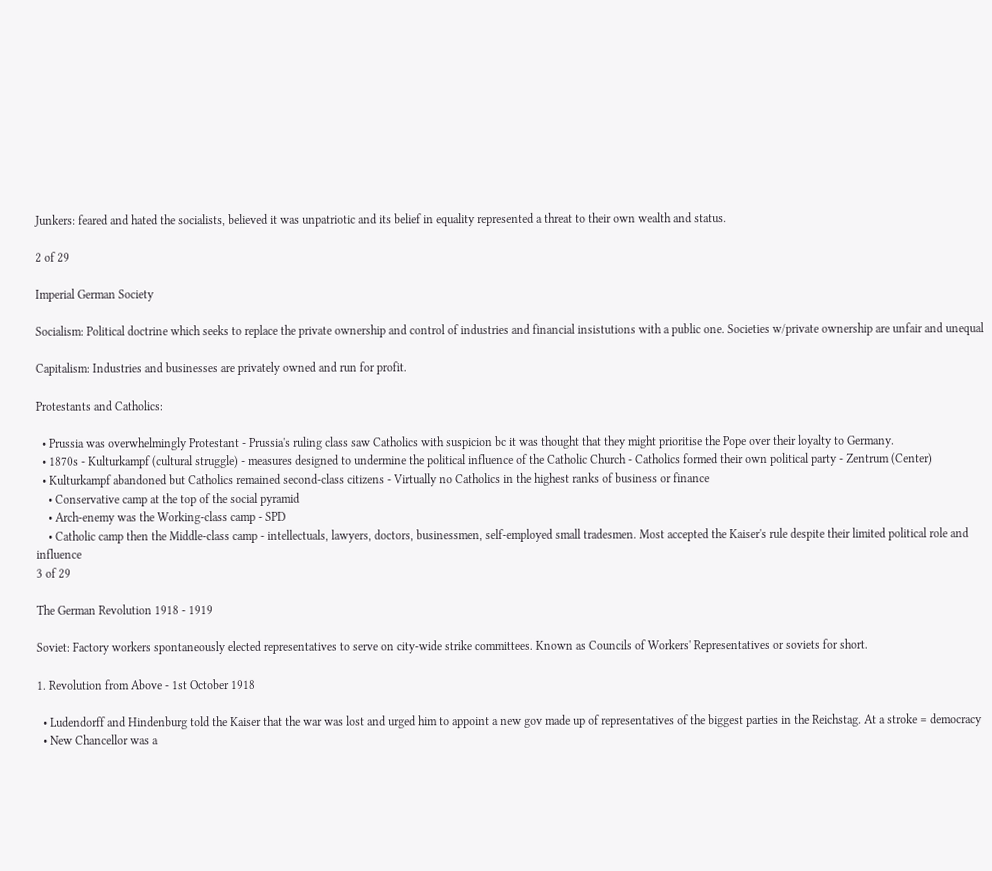Junkers: feared and hated the socialists, believed it was unpatriotic and its belief in equality represented a threat to their own wealth and status.

2 of 29

Imperial German Society

Socialism: Political doctrine which seeks to replace the private ownership and control of industries and financial insistutions with a public one. Societies w/private ownership are unfair and unequal

Capitalism: Industries and businesses are privately owned and run for profit.

Protestants and Catholics:

  • Prussia was overwhelmingly Protestant - Prussia's ruling class saw Catholics with suspicion bc it was thought that they might prioritise the Pope over their loyalty to Germany.
  • 1870s - Kulturkampf (cultural struggle) - measures designed to undermine the political influence of the Catholic Church - Catholics formed their own political party - Zentrum (Center)
  • Kulturkampf abandoned but Catholics remained second-class citizens - Virtually no Catholics in the highest ranks of business or finance
    • Conservative camp at the top of the social pyramid
    • Arch-enemy was the Working-class camp - SPD
    • Catholic camp then the Middle-class camp - intellectuals, lawyers, doctors, businessmen, self-employed small tradesmen. Most accepted the Kaiser's rule despite their limited political role and influence
3 of 29

The German Revolution 1918 - 1919

Soviet: Factory workers spontaneously elected representatives to serve on city-wide strike committees. Known as Councils of Workers' Representatives or soviets for short.

1. Revolution from Above - 1st October 1918

  • Ludendorff and Hindenburg told the Kaiser that the war was lost and urged him to appoint a new gov made up of representatives of the biggest parties in the Reichstag. At a stroke = democracy
  • New Chancellor was a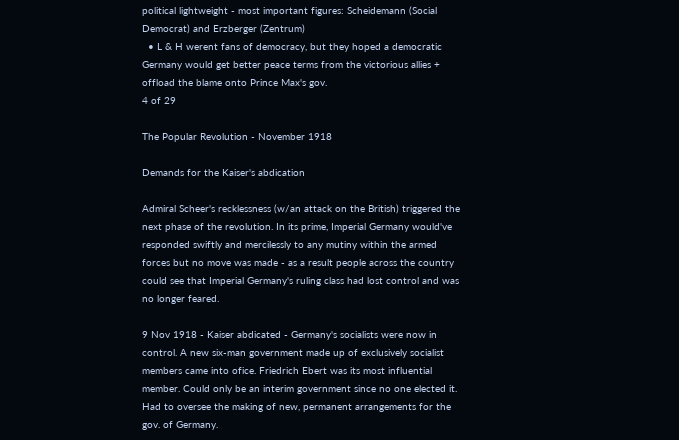political lightweight - most important figures: Scheidemann (Social Democrat) and Erzberger (Zentrum)
  • L & H werent fans of democracy, but they hoped a democratic Germany would get better peace terms from the victorious allies + offload the blame onto Prince Max's gov.
4 of 29

The Popular Revolution - November 1918

Demands for the Kaiser's abdication

Admiral Scheer's recklessness (w/an attack on the British) triggered the next phase of the revolution. In its prime, Imperial Germany would've responded swiftly and mercilessly to any mutiny within the armed forces but no move was made - as a result people across the country could see that Imperial Germany's ruling class had lost control and was no longer feared.

9 Nov 1918 - Kaiser abdicated - Germany's socialists were now in control. A new six-man government made up of exclusively socialist members came into ofice. Friedrich Ebert was its most influential member. Could only be an interim government since no one elected it. Had to oversee the making of new, permanent arrangements for the gov. of Germany.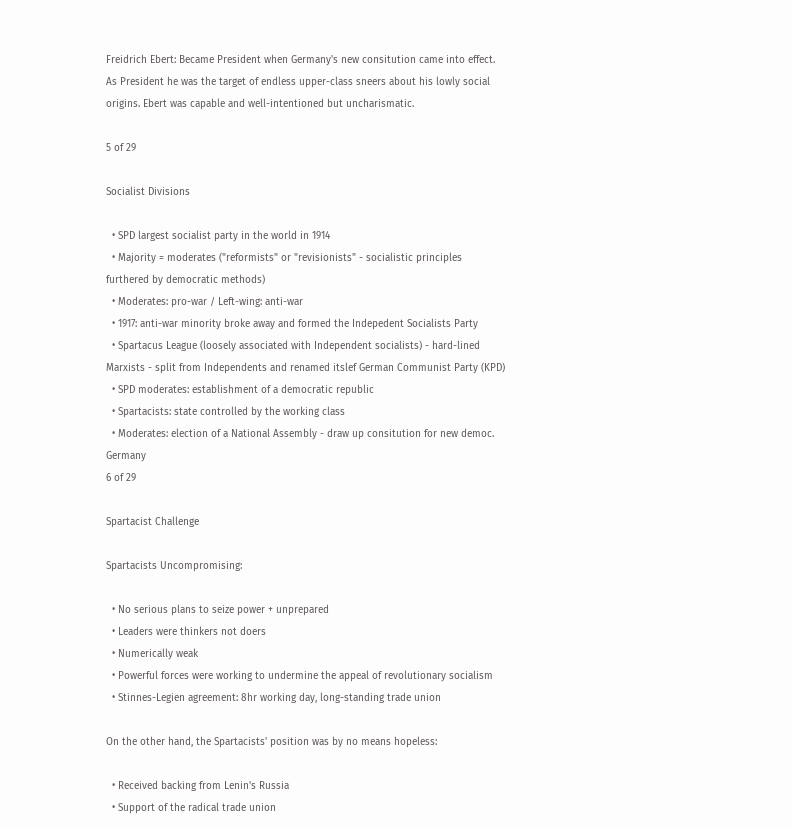Freidrich Ebert: Became President when Germany's new consitution came into effect. As President he was the target of endless upper-class sneers about his lowly social origins. Ebert was capable and well-intentioned but uncharismatic.

5 of 29

Socialist Divisions

  • SPD largest socialist party in the world in 1914
  • Majority = moderates ("reformists" or "revisionists" - socialistic principles furthered by democratic methods)
  • Moderates: pro-war / Left-wing: anti-war
  • 1917: anti-war minority broke away and formed the Indepedent Socialists Party
  • Spartacus League (loosely associated with Independent socialists) - hard-lined Marxists - split from Independents and renamed itslef German Communist Party (KPD)
  • SPD moderates: establishment of a democratic republic
  • Spartacists: state controlled by the working class
  • Moderates: election of a National Assembly - draw up consitution for new democ. Germany
6 of 29

Spartacist Challenge

Spartacists Uncompromising:

  • No serious plans to seize power + unprepared
  • Leaders were thinkers not doers
  • Numerically weak
  • Powerful forces were working to undermine the appeal of revolutionary socialism
  • Stinnes-Legien agreement: 8hr working day, long-standing trade union

On the other hand, the Spartacists' position was by no means hopeless:

  • Received backing from Lenin's Russia
  • Support of the radical trade union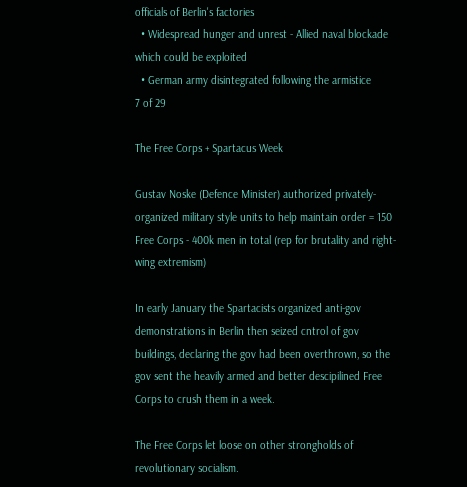officials of Berlin's factories
  • Widespread hunger and unrest - Allied naval blockade which could be exploited
  • German army disintegrated following the armistice
7 of 29

The Free Corps + Spartacus Week

Gustav Noske (Defence Minister) authorized privately-organized military style units to help maintain order = 150 Free Corps - 400k men in total (rep for brutality and right-wing extremism)

In early January the Spartacists organized anti-gov demonstrations in Berlin then seized cntrol of gov buildings, declaring the gov had been overthrown, so the gov sent the heavily armed and better descipilined Free Corps to crush them in a week.

The Free Corps let loose on other strongholds of revolutionary socialism.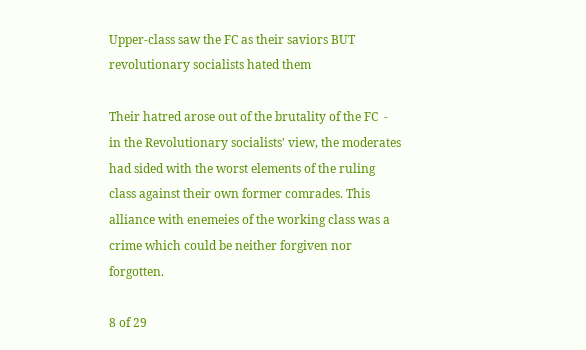Upper-class saw the FC as their saviors BUT revolutionary socialists hated them

Their hatred arose out of the brutality of the FC  - in the Revolutionary socialists' view, the moderates had sided with the worst elements of the ruling class against their own former comrades. This alliance with enemeies of the working class was a crime which could be neither forgiven nor forgotten.

8 of 29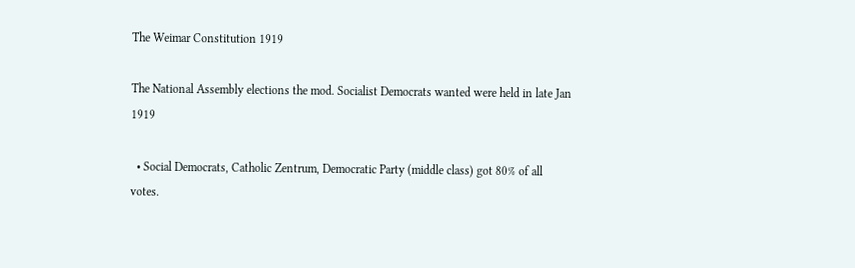The Weimar Constitution 1919

The National Assembly elections the mod. Socialist Democrats wanted were held in late Jan 1919

  • Social Democrats, Catholic Zentrum, Democratic Party (middle class) got 80% of all votes.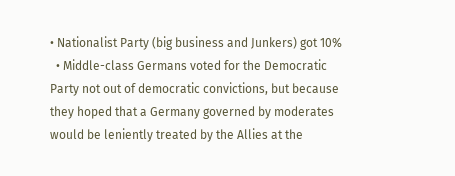• Nationalist Party (big business and Junkers) got 10%
  • Middle-class Germans voted for the Democratic Party not out of democratic convictions, but because they hoped that a Germany governed by moderates would be leniently treated by the Allies at the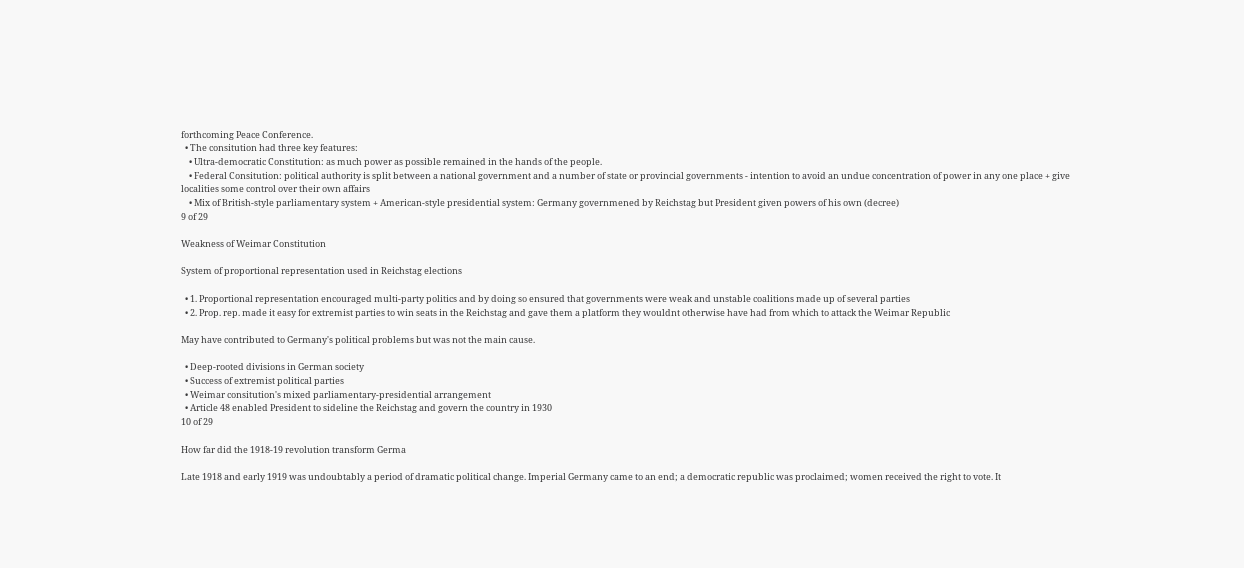forthcoming Peace Conference.
  • The consitution had three key features:
    • Ultra-democratic Constitution: as much power as possible remained in the hands of the people.
    • Federal Consitution: political authority is split between a national government and a number of state or provincial governments - intention to avoid an undue concentration of power in any one place + give localities some control over their own affairs
    • Mix of British-style parliamentary system + American-style presidential system: Germany governmened by Reichstag but President given powers of his own (decree)
9 of 29

Weakness of Weimar Constitution

System of proportional representation used in Reichstag elections

  • 1. Proportional representation encouraged multi-party politics and by doing so ensured that governments were weak and unstable coalitions made up of several parties
  • 2. Prop. rep. made it easy for extremist parties to win seats in the Reichstag and gave them a platform they wouldnt otherwise have had from which to attack the Weimar Republic

May have contributed to Germany's political problems but was not the main cause.

  • Deep-rooted divisions in German society
  • Success of extremist political parties
  • Weimar consitution's mixed parliamentary-presidential arrangement
  • Article 48 enabled President to sideline the Reichstag and govern the country in 1930
10 of 29

How far did the 1918-19 revolution transform Germa

Late 1918 and early 1919 was undoubtably a period of dramatic political change. Imperial Germany came to an end; a democratic republic was proclaimed; women received the right to vote. It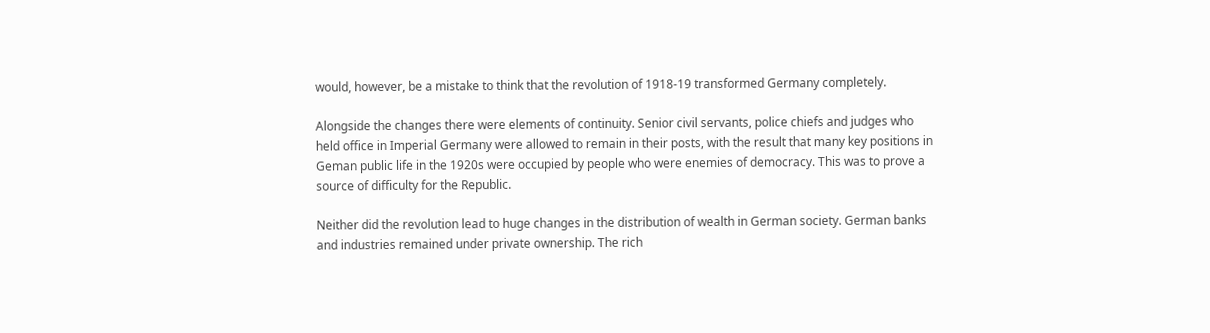would, however, be a mistake to think that the revolution of 1918-19 transformed Germany completely.

Alongside the changes there were elements of continuity. Senior civil servants, police chiefs and judges who held office in Imperial Germany were allowed to remain in their posts, with the result that many key positions in Geman public life in the 1920s were occupied by people who were enemies of democracy. This was to prove a source of difficulty for the Republic.

Neither did the revolution lead to huge changes in the distribution of wealth in German society. German banks and industries remained under private ownership. The rich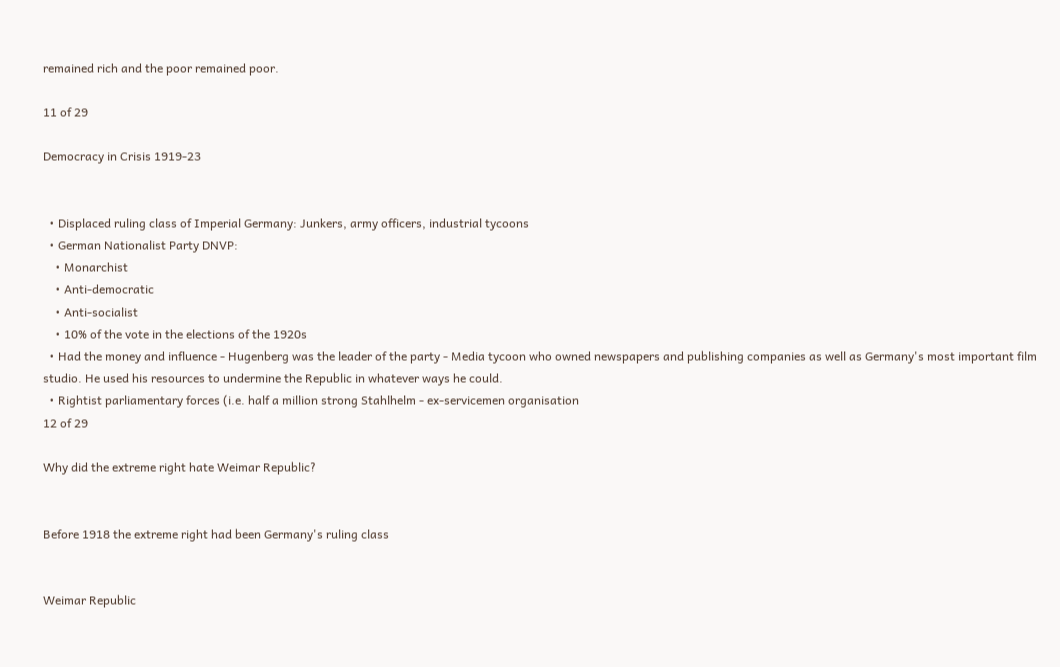remained rich and the poor remained poor.

11 of 29

Democracy in Crisis 1919-23


  • Displaced ruling class of Imperial Germany: Junkers, army officers, industrial tycoons
  • German Nationalist Party DNVP:
    • Monarchist
    • Anti-democratic
    • Anti-socialist
    • 10% of the vote in the elections of the 1920s
  • Had the money and influence - Hugenberg was the leader of the party - Media tycoon who owned newspapers and publishing companies as well as Germany's most important film studio. He used his resources to undermine the Republic in whatever ways he could.
  • Rightist parliamentary forces (i.e. half a million strong Stahlhelm - ex-servicemen organisation
12 of 29

Why did the extreme right hate Weimar Republic?


Before 1918 the extreme right had been Germany's ruling class


Weimar Republic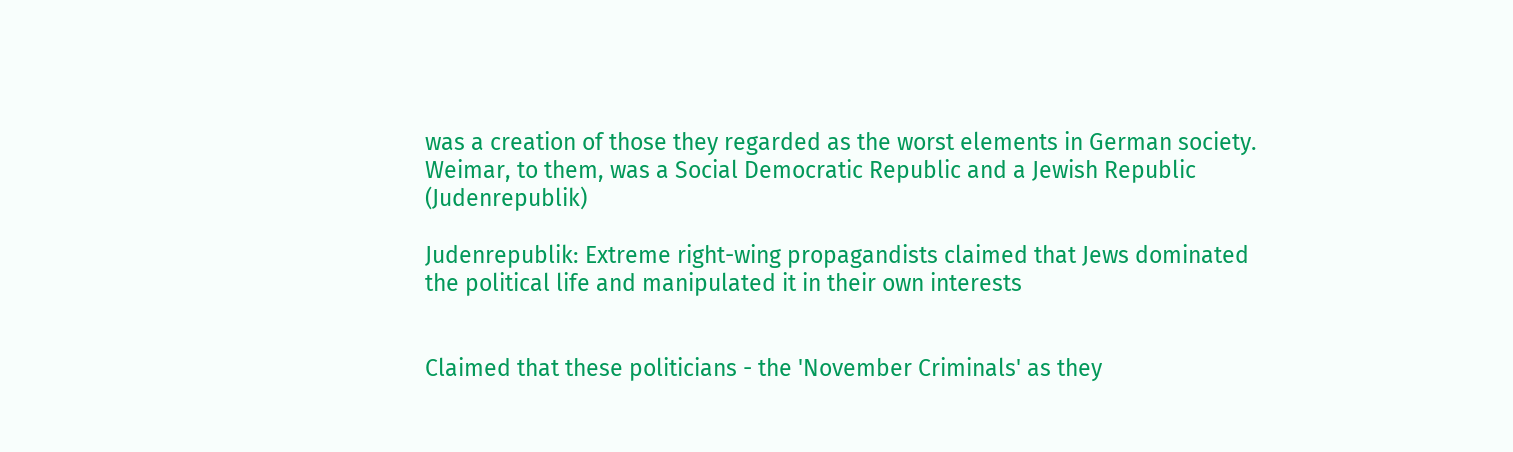was a creation of those they regarded as the worst elements in German society. Weimar, to them, was a Social Democratic Republic and a Jewish Republic (Judenrepublik)

Judenrepublik: Extreme right-wing propagandists claimed that Jews dominated the political life and manipulated it in their own interests


Claimed that these politicians - the 'November Criminals' as they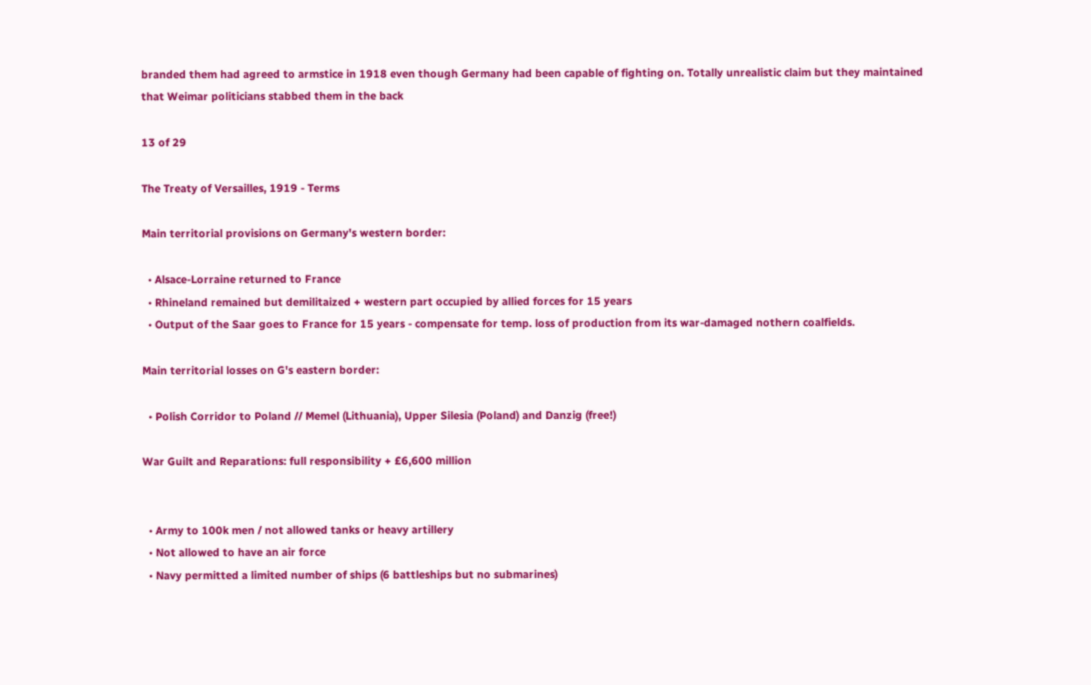branded them had agreed to armstice in 1918 even though Germany had been capable of fighting on. Totally unrealistic claim but they maintained that Weimar politicians stabbed them in the back

13 of 29

The Treaty of Versailles, 1919 - Terms

Main territorial provisions on Germany's western border:

  • Alsace-Lorraine returned to France
  • Rhineland remained but demilitaized + western part occupied by allied forces for 15 years
  • Output of the Saar goes to France for 15 years - compensate for temp. loss of production from its war-damaged nothern coalfields.

Main territorial losses on G's eastern border:

  • Polish Corridor to Poland // Memel (Lithuania), Upper Silesia (Poland) and Danzig (free!)

War Guilt and Reparations: full responsibility + £6,600 million


  • Army to 100k men / not allowed tanks or heavy artillery
  • Not allowed to have an air force
  • Navy permitted a limited number of ships (6 battleships but no submarines)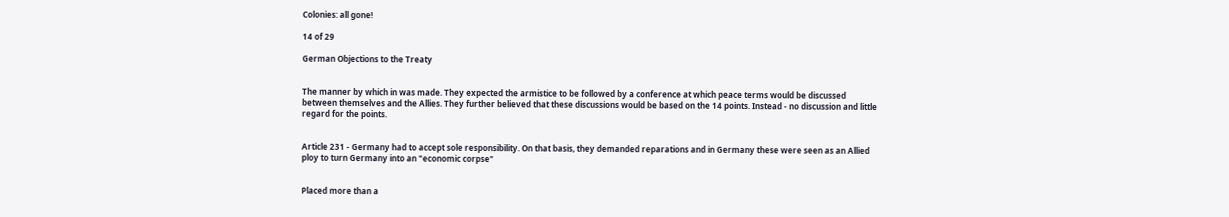Colonies: all gone!

14 of 29

German Objections to the Treaty


The manner by which in was made. They expected the armistice to be followed by a conference at which peace terms would be discussed between themselves and the Allies. They further believed that these discussions would be based on the 14 points. Instead - no discussion and little regard for the points.


Article 231 - Germany had to accept sole responsibility. On that basis, they demanded reparations and in Germany these were seen as an Allied ploy to turn Germany into an "economic corpse"


Placed more than a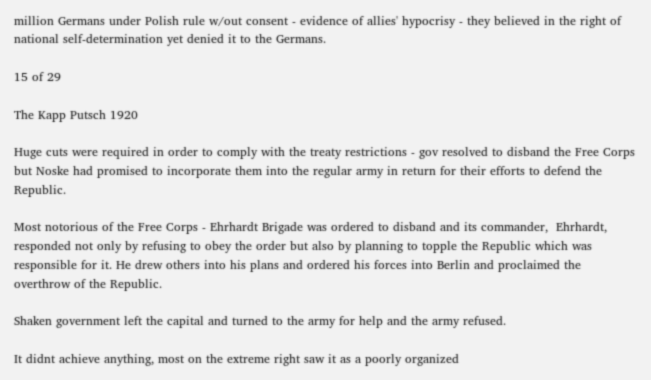million Germans under Polish rule w/out consent - evidence of allies' hypocrisy - they believed in the right of national self-determination yet denied it to the Germans.

15 of 29

The Kapp Putsch 1920

Huge cuts were required in order to comply with the treaty restrictions - gov resolved to disband the Free Corps but Noske had promised to incorporate them into the regular army in return for their efforts to defend the Republic.

Most notorious of the Free Corps - Ehrhardt Brigade was ordered to disband and its commander,  Ehrhardt, responded not only by refusing to obey the order but also by planning to topple the Republic which was responsible for it. He drew others into his plans and ordered his forces into Berlin and proclaimed the overthrow of the Republic.

Shaken government left the capital and turned to the army for help and the army refused.

It didnt achieve anything, most on the extreme right saw it as a poorly organized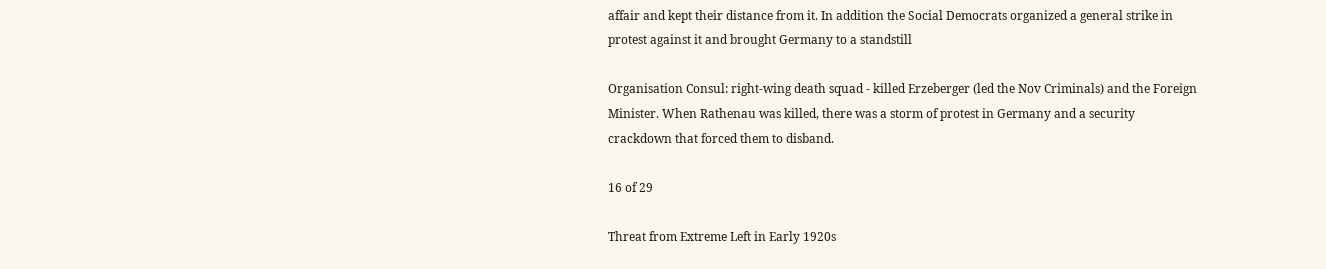affair and kept their distance from it. In addition the Social Democrats organized a general strike in protest against it and brought Germany to a standstill

Organisation Consul: right-wing death squad - killed Erzeberger (led the Nov Criminals) and the Foreign Minister. When Rathenau was killed, there was a storm of protest in Germany and a security crackdown that forced them to disband.

16 of 29

Threat from Extreme Left in Early 1920s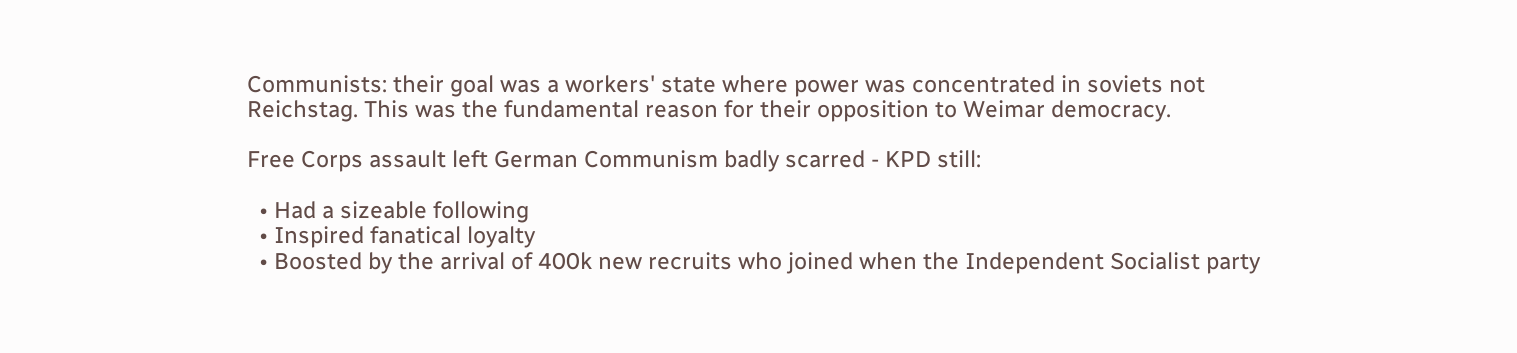Communists: their goal was a workers' state where power was concentrated in soviets not Reichstag. This was the fundamental reason for their opposition to Weimar democracy.

Free Corps assault left German Communism badly scarred - KPD still:

  • Had a sizeable following
  • Inspired fanatical loyalty
  • Boosted by the arrival of 400k new recruits who joined when the Independent Socialist party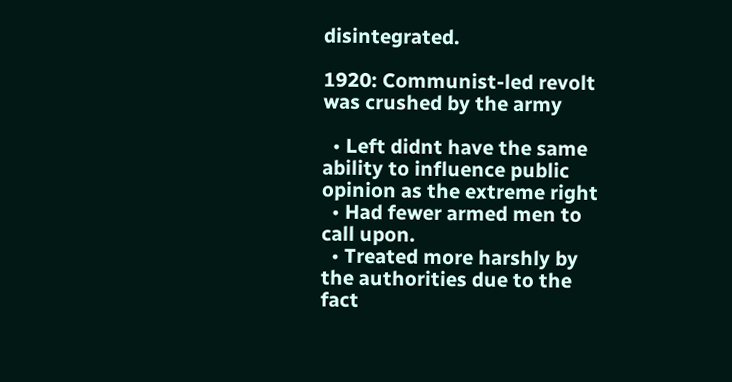disintegrated.

1920: Communist-led revolt was crushed by the army

  • Left didnt have the same ability to influence public opinion as the extreme right
  • Had fewer armed men to call upon.
  • Treated more harshly by the authorities due to the fact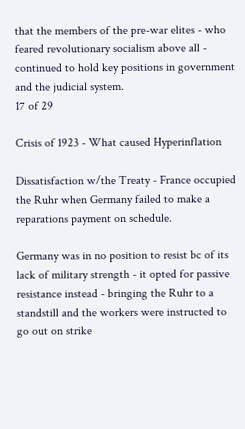that the members of the pre-war elites - who feared revolutionary socialism above all - continued to hold key positions in government and the judicial system.
17 of 29

Crisis of 1923 - What caused Hyperinflation

Dissatisfaction w/the Treaty - France occupied the Ruhr when Germany failed to make a reparations payment on schedule.

Germany was in no position to resist bc of its lack of military strength - it opted for passive resistance instead - bringing the Ruhr to a standstill and the workers were instructed to go out on strike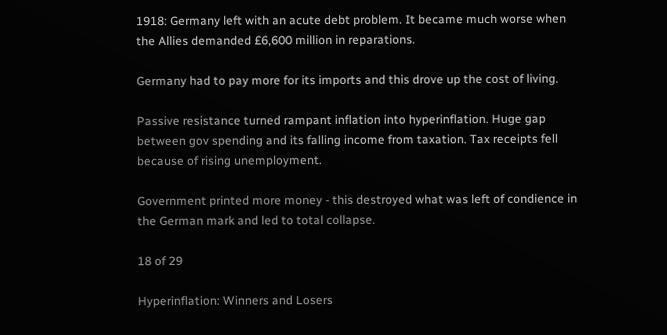1918: Germany left with an acute debt problem. It became much worse when the Allies demanded £6,600 million in reparations.

Germany had to pay more for its imports and this drove up the cost of living.

Passive resistance turned rampant inflation into hyperinflation. Huge gap between gov spending and its falling income from taxation. Tax receipts fell because of rising unemployment.

Government printed more money - this destroyed what was left of condience in the German mark and led to total collapse.

18 of 29

Hyperinflation: Winners and Losers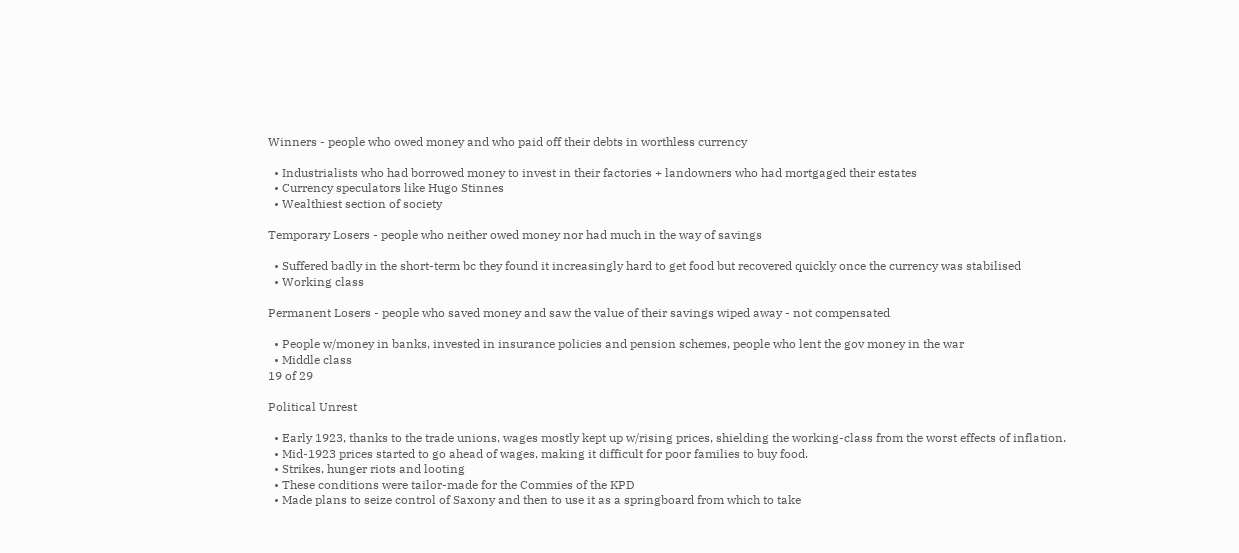Winners - people who owed money and who paid off their debts in worthless currency

  • Industrialists who had borrowed money to invest in their factories + landowners who had mortgaged their estates
  • Currency speculators like Hugo Stinnes
  • Wealthiest section of society

Temporary Losers - people who neither owed money nor had much in the way of savings

  • Suffered badly in the short-term bc they found it increasingly hard to get food but recovered quickly once the currency was stabilised
  • Working class

Permanent Losers - people who saved money and saw the value of their savings wiped away - not compensated

  • People w/money in banks, invested in insurance policies and pension schemes, people who lent the gov money in the war
  • Middle class
19 of 29

Political Unrest

  • Early 1923, thanks to the trade unions, wages mostly kept up w/rising prices, shielding the working-class from the worst effects of inflation.
  • Mid-1923 prices started to go ahead of wages, making it difficult for poor families to buy food.
  • Strikes, hunger riots and looting
  • These conditions were tailor-made for the Commies of the KPD
  • Made plans to seize control of Saxony and then to use it as a springboard from which to take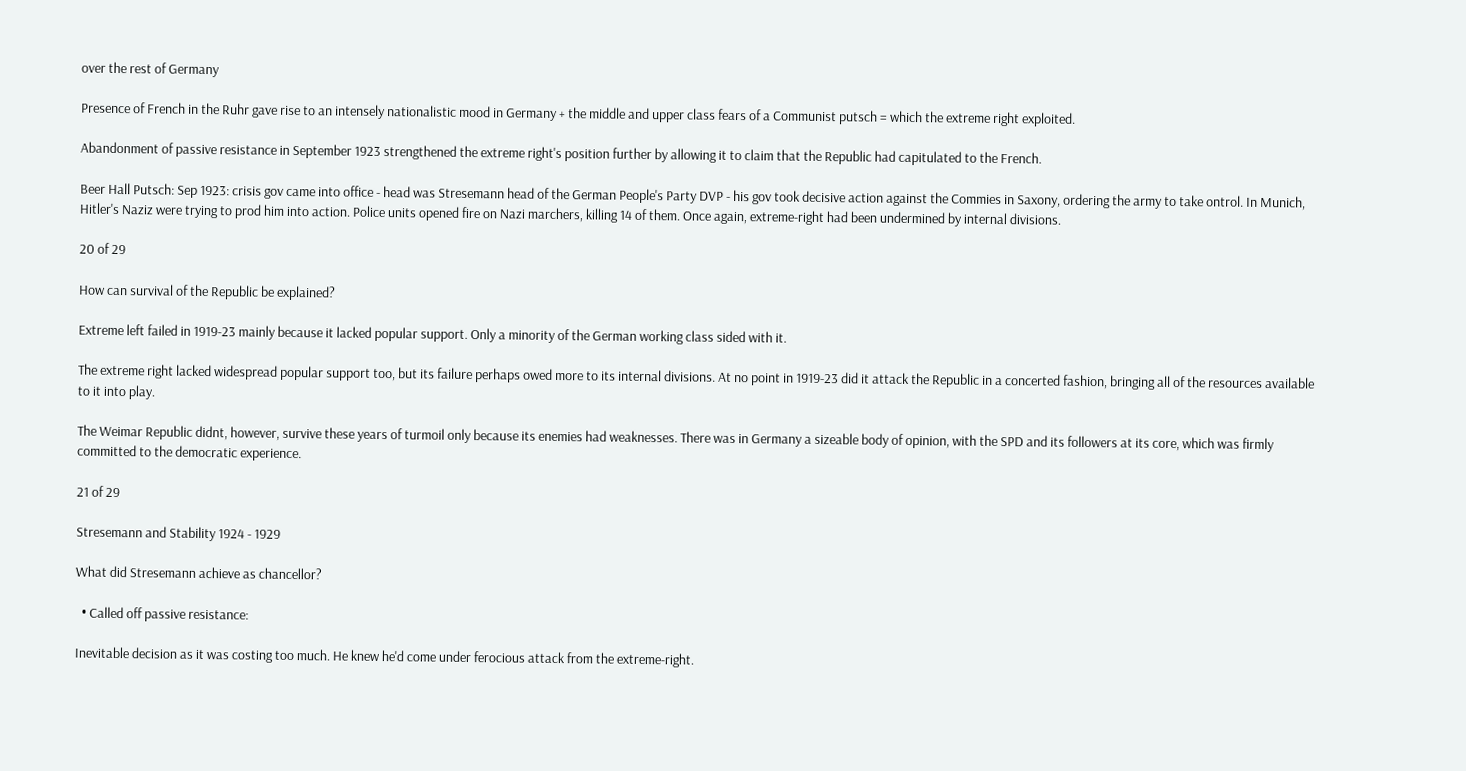over the rest of Germany

Presence of French in the Ruhr gave rise to an intensely nationalistic mood in Germany + the middle and upper class fears of a Communist putsch = which the extreme right exploited.

Abandonment of passive resistance in September 1923 strengthened the extreme right's position further by allowing it to claim that the Republic had capitulated to the French.

Beer Hall Putsch: Sep 1923: crisis gov came into office - head was Stresemann head of the German People's Party DVP - his gov took decisive action against the Commies in Saxony, ordering the army to take ontrol. In Munich, Hitler's Naziz were trying to prod him into action. Police units opened fire on Nazi marchers, killing 14 of them. Once again, extreme-right had been undermined by internal divisions.

20 of 29

How can survival of the Republic be explained?

Extreme left failed in 1919-23 mainly because it lacked popular support. Only a minority of the German working class sided with it.

The extreme right lacked widespread popular support too, but its failure perhaps owed more to its internal divisions. At no point in 1919-23 did it attack the Republic in a concerted fashion, bringing all of the resources available to it into play.

The Weimar Republic didnt, however, survive these years of turmoil only because its enemies had weaknesses. There was in Germany a sizeable body of opinion, with the SPD and its followers at its core, which was firmly committed to the democratic experience.

21 of 29

Stresemann and Stability 1924 - 1929

What did Stresemann achieve as chancellor?

  • Called off passive resistance:

Inevitable decision as it was costing too much. He knew he'd come under ferocious attack from the extreme-right.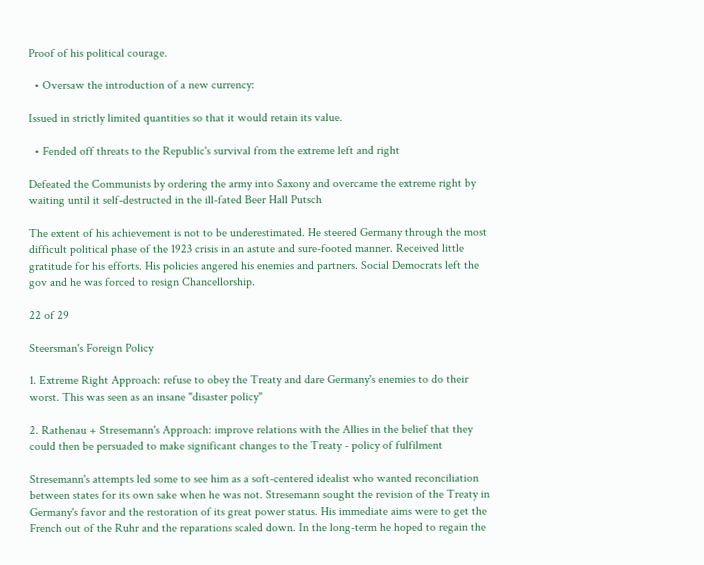Proof of his political courage.

  • Oversaw the introduction of a new currency:

Issued in strictly limited quantities so that it would retain its value.

  • Fended off threats to the Republic's survival from the extreme left and right

Defeated the Communists by ordering the army into Saxony and overcame the extreme right by waiting until it self-destructed in the ill-fated Beer Hall Putsch

The extent of his achievement is not to be underestimated. He steered Germany through the most difficult political phase of the 1923 crisis in an astute and sure-footed manner. Received little gratitude for his efforts. His policies angered his enemies and partners. Social Democrats left the gov and he was forced to resign Chancellorship.

22 of 29

Steersman's Foreign Policy

1. Extreme Right Approach: refuse to obey the Treaty and dare Germany's enemies to do their worst. This was seen as an insane "disaster policy"

2. Rathenau + Stresemann's Approach: improve relations with the Allies in the belief that they could then be persuaded to make significant changes to the Treaty - policy of fulfilment

Stresemann's attempts led some to see him as a soft-centered idealist who wanted reconciliation between states for its own sake when he was not. Stresemann sought the revision of the Treaty in Germany's favor and the restoration of its great power status. His immediate aims were to get the French out of the Ruhr and the reparations scaled down. In the long-term he hoped to regain the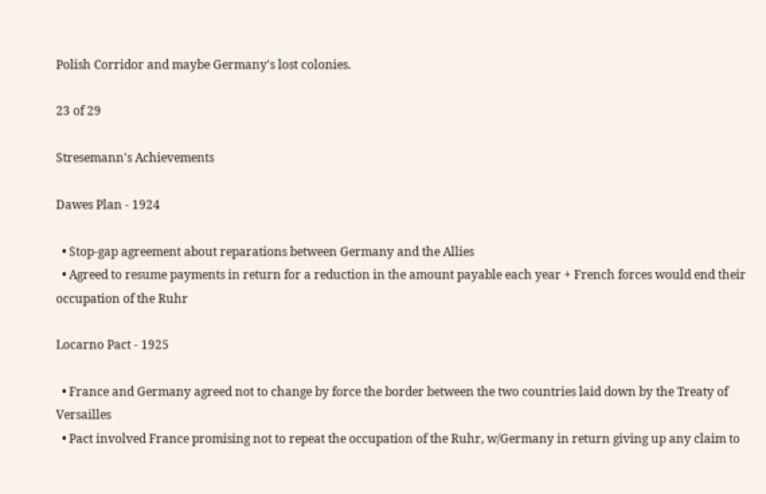Polish Corridor and maybe Germany's lost colonies.

23 of 29

Stresemann's Achievements

Dawes Plan - 1924

  • Stop-gap agreement about reparations between Germany and the Allies
  • Agreed to resume payments in return for a reduction in the amount payable each year + French forces would end their occupation of the Ruhr

Locarno Pact - 1925

  • France and Germany agreed not to change by force the border between the two countries laid down by the Treaty of Versailles
  • Pact involved France promising not to repeat the occupation of the Ruhr, w/Germany in return giving up any claim to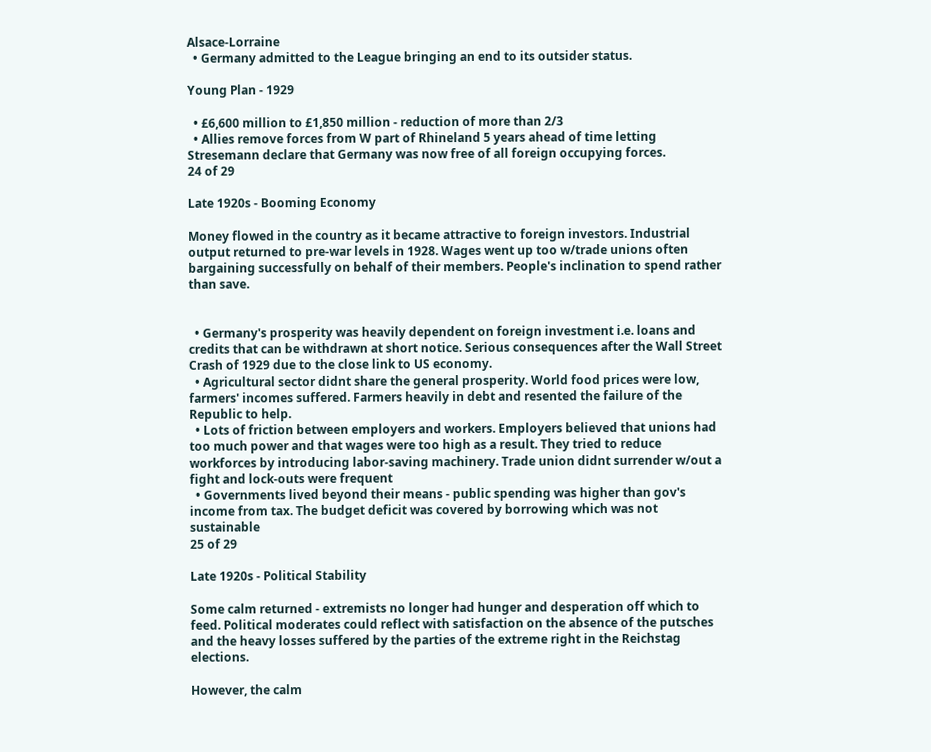Alsace-Lorraine
  • Germany admitted to the League bringing an end to its outsider status.

Young Plan - 1929

  • £6,600 million to £1,850 million - reduction of more than 2/3
  • Allies remove forces from W part of Rhineland 5 years ahead of time letting Stresemann declare that Germany was now free of all foreign occupying forces.
24 of 29

Late 1920s - Booming Economy

Money flowed in the country as it became attractive to foreign investors. Industrial output returned to pre-war levels in 1928. Wages went up too w/trade unions often bargaining successfully on behalf of their members. People's inclination to spend rather than save.


  • Germany's prosperity was heavily dependent on foreign investment i.e. loans and credits that can be withdrawn at short notice. Serious consequences after the Wall Street Crash of 1929 due to the close link to US economy.
  • Agricultural sector didnt share the general prosperity. World food prices were low, farmers' incomes suffered. Farmers heavily in debt and resented the failure of the Republic to help.
  • Lots of friction between employers and workers. Employers believed that unions had too much power and that wages were too high as a result. They tried to reduce workforces by introducing labor-saving machinery. Trade union didnt surrender w/out a fight and lock-outs were frequent
  • Governments lived beyond their means - public spending was higher than gov's income from tax. The budget deficit was covered by borrowing which was not sustainable
25 of 29

Late 1920s - Political Stability

Some calm returned - extremists no longer had hunger and desperation off which to feed. Political moderates could reflect with satisfaction on the absence of the putsches and the heavy losses suffered by the parties of the extreme right in the Reichstag elections.

However, the calm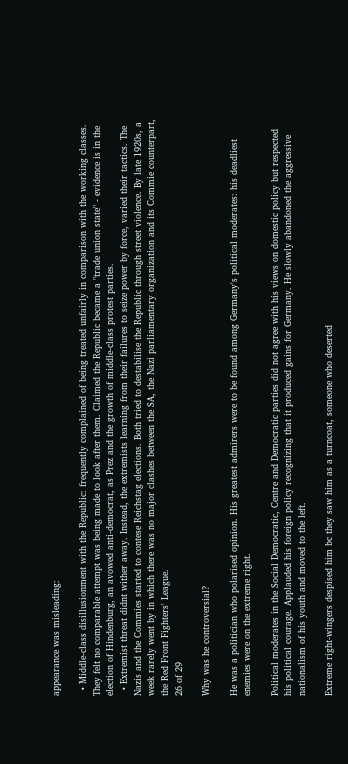appearance was misleading:

  • Middle-class disillusionment with the Republic: frequently complained of being treated unfairly in comparison with the working classes. They felt no comparable attempt was being made to look after them. Claimed the Republic became a "trade union state" - evidence is in the election of Hindenburg, an avowed anti-democrat, as Prez and the growth of middle-class protest parties.
  • Extremist threat didnt wither away. Instead, the extremists learning from their failures to seize power by force, varied their tactics. The Nazis and the Commies started to contese Reichstag elections. Both tried to destabilise the Republic through street violence. By late 1920s, a week rarely went by in which there was no major clashes between the SA, the Nazi parliamentary organization and its Commie counterpart, the Red Front Fighters' League.
26 of 29

Why was he controversial?

He was a politician who polarised opinion. His greatest admirers were to be found among Germany's political moderates: his deadliest enemies were on the extreme right.

Political moderates in the Social Democratic, Centre and Democratic parties did not agree with his views on domestic policy but respected his political courage. Applauded his foreign policy recognizing that it produced gains for Germany. He slowly abandoned the aggressive nationalism of his youth and moved to the left.

Extreme right-wingers despised him bc they saw him as a turncoat, someone who deserted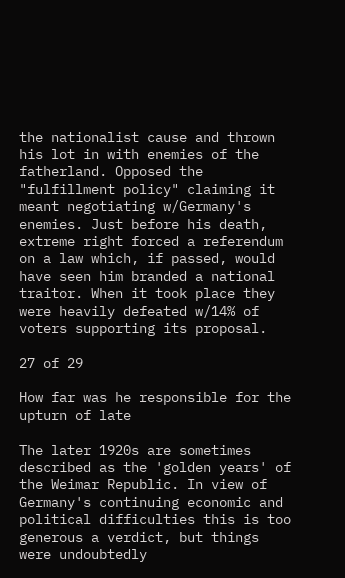the nationalist cause and thrown his lot in with enemies of the fatherland. Opposed the "fulfillment policy" claiming it meant negotiating w/Germany's enemies. Just before his death, extreme right forced a referendum on a law which, if passed, would have seen him branded a national traitor. When it took place they were heavily defeated w/14% of voters supporting its proposal.

27 of 29

How far was he responsible for the upturn of late

The later 1920s are sometimes described as the 'golden years' of the Weimar Republic. In view of Germany's continuing economic and political difficulties this is too generous a verdict, but things were undoubtedly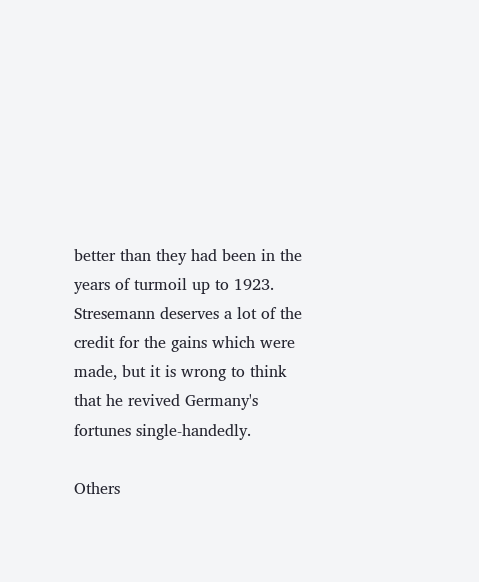better than they had been in the years of turmoil up to 1923. Stresemann deserves a lot of the credit for the gains which were made, but it is wrong to think that he revived Germany's fortunes single-handedly.

Others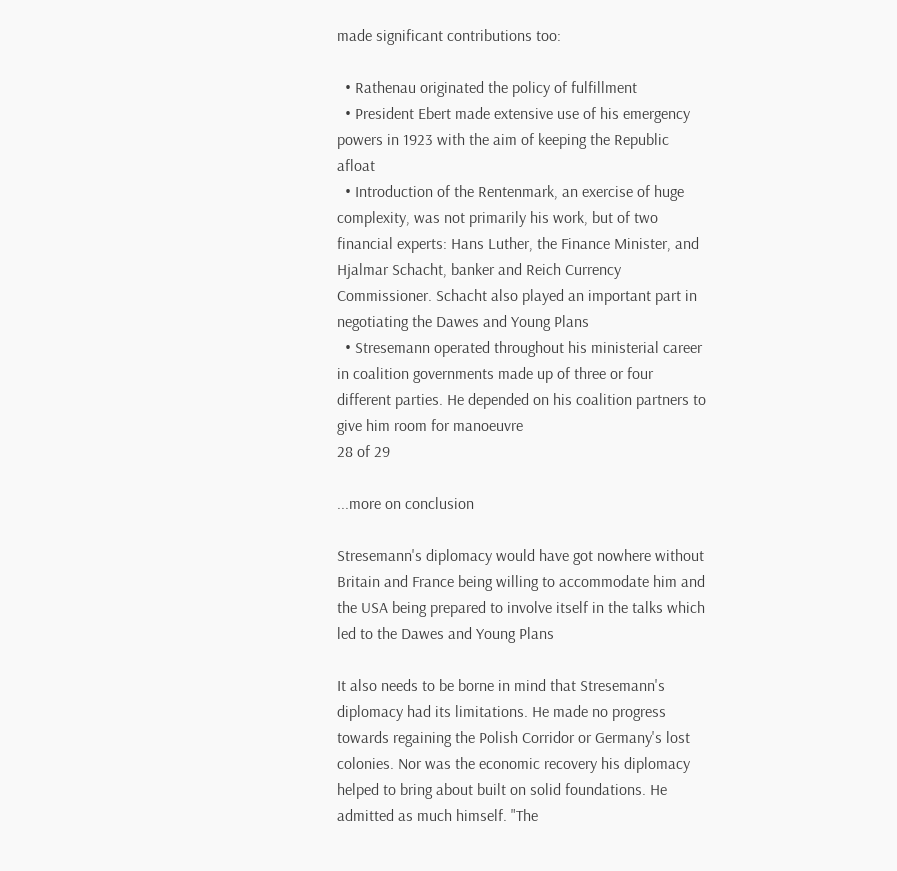made significant contributions too:

  • Rathenau originated the policy of fulfillment
  • President Ebert made extensive use of his emergency powers in 1923 with the aim of keeping the Republic afloat
  • Introduction of the Rentenmark, an exercise of huge complexity, was not primarily his work, but of two financial experts: Hans Luther, the Finance Minister, and Hjalmar Schacht, banker and Reich Currency Commissioner. Schacht also played an important part in negotiating the Dawes and Young Plans
  • Stresemann operated throughout his ministerial career in coalition governments made up of three or four different parties. He depended on his coalition partners to give him room for manoeuvre
28 of 29

...more on conclusion

Stresemann's diplomacy would have got nowhere without Britain and France being willing to accommodate him and the USA being prepared to involve itself in the talks which led to the Dawes and Young Plans

It also needs to be borne in mind that Stresemann's diplomacy had its limitations. He made no progress towards regaining the Polish Corridor or Germany's lost colonies. Nor was the economic recovery his diplomacy helped to bring about built on solid foundations. He admitted as much himself. "The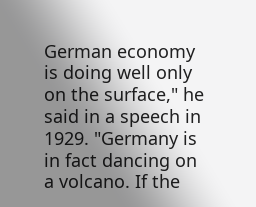German economy is doing well only on the surface," he said in a speech in 1929. "Germany is in fact dancing on a volcano. If the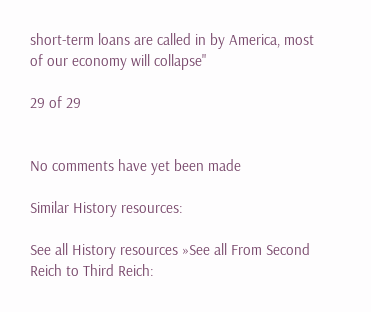short-term loans are called in by America, most of our economy will collapse"

29 of 29


No comments have yet been made

Similar History resources:

See all History resources »See all From Second Reich to Third Reich: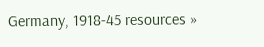Germany, 1918-45 resources »